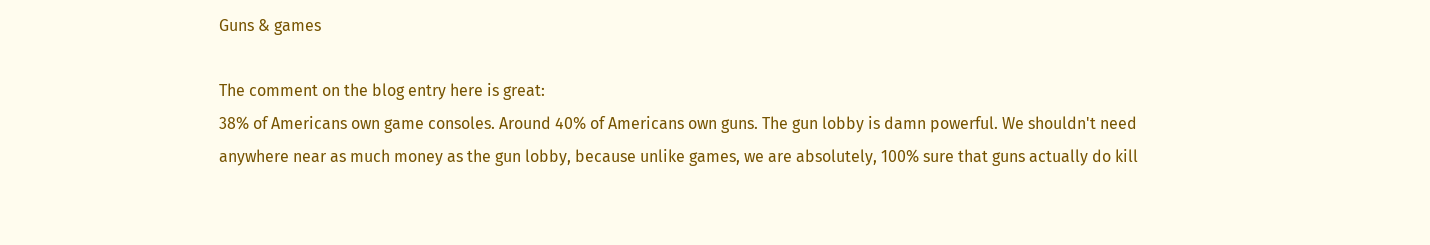Guns & games

The comment on the blog entry here is great:
38% of Americans own game consoles. Around 40% of Americans own guns. The gun lobby is damn powerful. We shouldn't need anywhere near as much money as the gun lobby, because unlike games, we are absolutely, 100% sure that guns actually do kill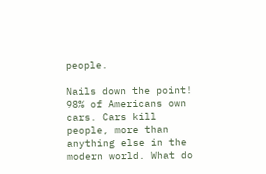people.

Nails down the point!
98% of Americans own cars. Cars kill people, more than anything else in the modern world. What do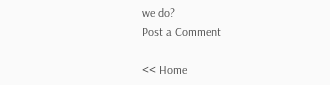we do?
Post a Comment

<< Home